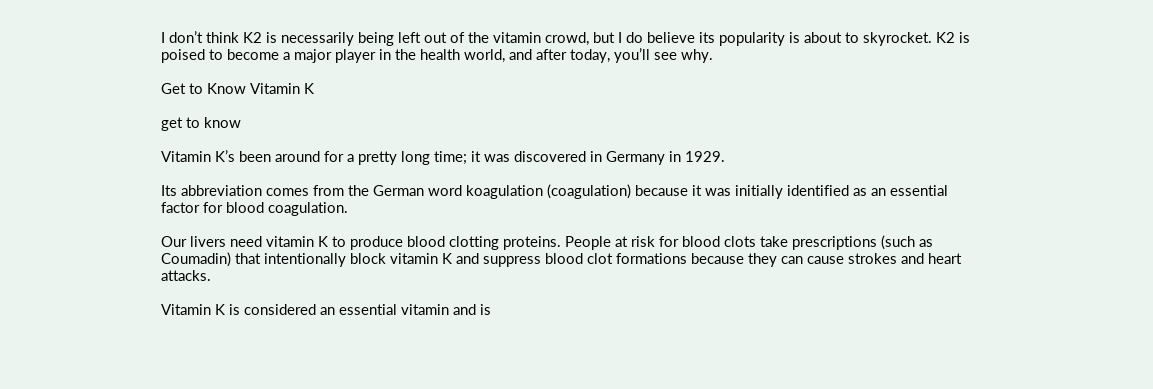I don’t think K2 is necessarily being left out of the vitamin crowd, but I do believe its popularity is about to skyrocket. K2 is poised to become a major player in the health world, and after today, you’ll see why.

Get to Know Vitamin K

get to know

Vitamin K’s been around for a pretty long time; it was discovered in Germany in 1929.

Its abbreviation comes from the German word koagulation (coagulation) because it was initially identified as an essential factor for blood coagulation.

Our livers need vitamin K to produce blood clotting proteins. People at risk for blood clots take prescriptions (such as Coumadin) that intentionally block vitamin K and suppress blood clot formations because they can cause strokes and heart attacks.

Vitamin K is considered an essential vitamin and is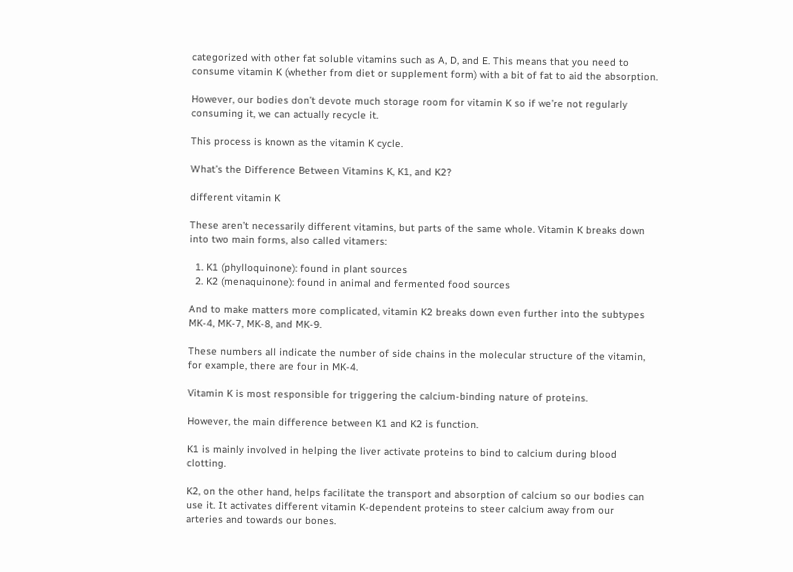categorized with other fat soluble vitamins such as A, D, and E. This means that you need to consume vitamin K (whether from diet or supplement form) with a bit of fat to aid the absorption.

However, our bodies don’t devote much storage room for vitamin K so if we’re not regularly consuming it, we can actually recycle it.

This process is known as the vitamin K cycle.

What’s the Difference Between Vitamins K, K1, and K2?

different vitamin K

These aren’t necessarily different vitamins, but parts of the same whole. Vitamin K breaks down into two main forms, also called vitamers:

  1. K1 (phylloquinone): found in plant sources
  2. K2 (menaquinone): found in animal and fermented food sources

And to make matters more complicated, vitamin K2 breaks down even further into the subtypes MK-4, MK-7, MK-8, and MK-9.

These numbers all indicate the number of side chains in the molecular structure of the vitamin, for example, there are four in MK-4.

Vitamin K is most responsible for triggering the calcium-binding nature of proteins.

However, the main difference between K1 and K2 is function.

K1 is mainly involved in helping the liver activate proteins to bind to calcium during blood clotting.

K2, on the other hand, helps facilitate the transport and absorption of calcium so our bodies can use it. It activates different vitamin K-dependent proteins to steer calcium away from our arteries and towards our bones.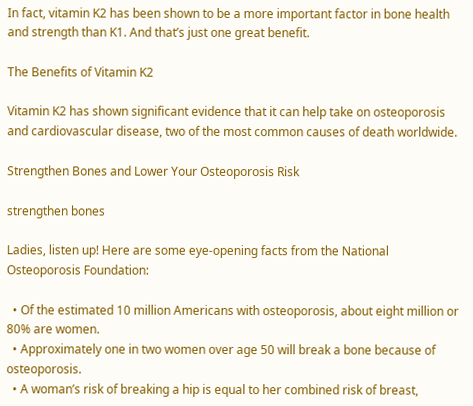In fact, vitamin K2 has been shown to be a more important factor in bone health and strength than K1. And that’s just one great benefit.

The Benefits of Vitamin K2

Vitamin K2 has shown significant evidence that it can help take on osteoporosis and cardiovascular disease, two of the most common causes of death worldwide.

Strengthen Bones and Lower Your Osteoporosis Risk

strengthen bones

Ladies, listen up! Here are some eye-opening facts from the National Osteoporosis Foundation:

  • Of the estimated 10 million Americans with osteoporosis, about eight million or 80% are women.
  • Approximately one in two women over age 50 will break a bone because of osteoporosis.
  • A woman’s risk of breaking a hip is equal to her combined risk of breast,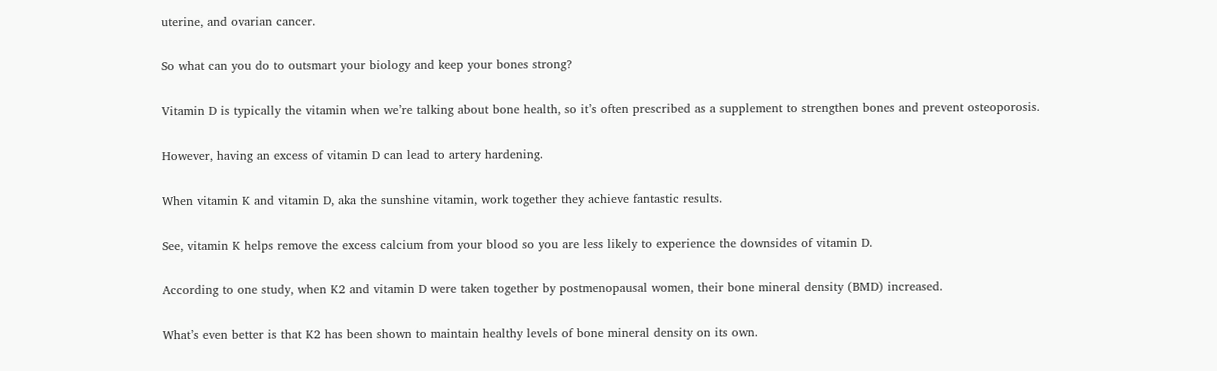uterine, and ovarian cancer.

So what can you do to outsmart your biology and keep your bones strong?

Vitamin D is typically the vitamin when we’re talking about bone health, so it’s often prescribed as a supplement to strengthen bones and prevent osteoporosis.

However, having an excess of vitamin D can lead to artery hardening.

When vitamin K and vitamin D, aka the sunshine vitamin, work together they achieve fantastic results.

See, vitamin K helps remove the excess calcium from your blood so you are less likely to experience the downsides of vitamin D.

According to one study, when K2 and vitamin D were taken together by postmenopausal women, their bone mineral density (BMD) increased.

What’s even better is that K2 has been shown to maintain healthy levels of bone mineral density on its own.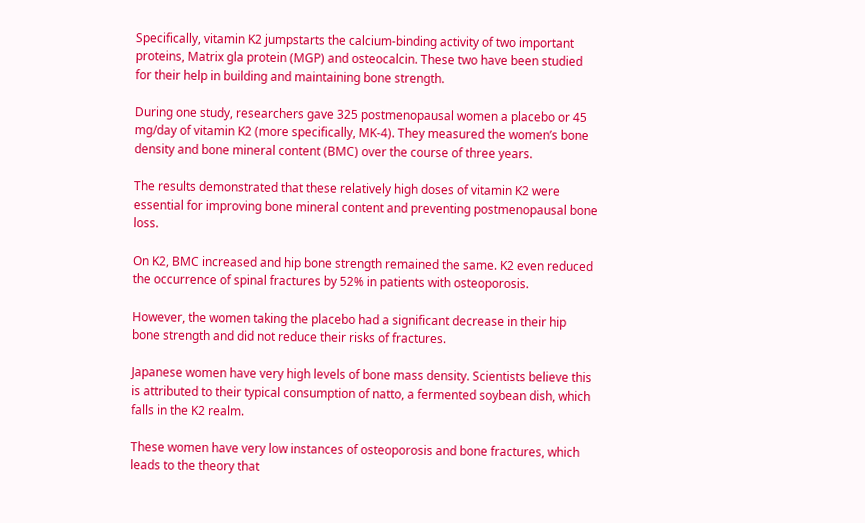Specifically, vitamin K2 jumpstarts the calcium-binding activity of two important proteins, Matrix gla protein (MGP) and osteocalcin. These two have been studied for their help in building and maintaining bone strength.

During one study, researchers gave 325 postmenopausal women a placebo or 45 mg/day of vitamin K2 (more specifically, MK-4). They measured the women’s bone density and bone mineral content (BMC) over the course of three years.

The results demonstrated that these relatively high doses of vitamin K2 were essential for improving bone mineral content and preventing postmenopausal bone loss.

On K2, BMC increased and hip bone strength remained the same. K2 even reduced the occurrence of spinal fractures by 52% in patients with osteoporosis.

However, the women taking the placebo had a significant decrease in their hip bone strength and did not reduce their risks of fractures.

Japanese women have very high levels of bone mass density. Scientists believe this is attributed to their typical consumption of natto, a fermented soybean dish, which falls in the K2 realm.

These women have very low instances of osteoporosis and bone fractures, which leads to the theory that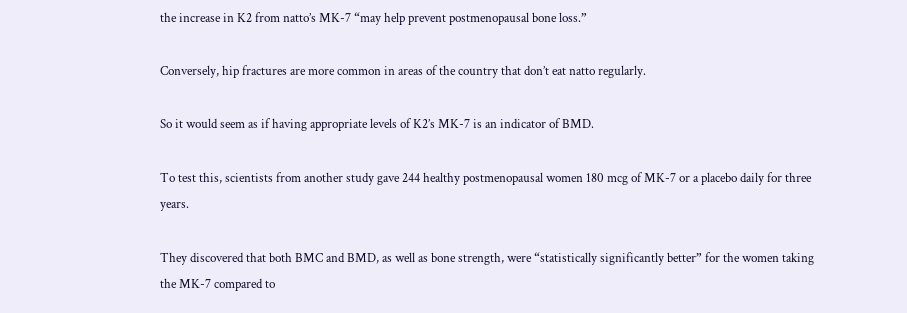the increase in K2 from natto’s MK-7 “may help prevent postmenopausal bone loss.”

Conversely, hip fractures are more common in areas of the country that don’t eat natto regularly.

So it would seem as if having appropriate levels of K2’s MK-7 is an indicator of BMD.

To test this, scientists from another study gave 244 healthy postmenopausal women 180 mcg of MK-7 or a placebo daily for three years.

They discovered that both BMC and BMD, as well as bone strength, were “statistically significantly better” for the women taking the MK-7 compared to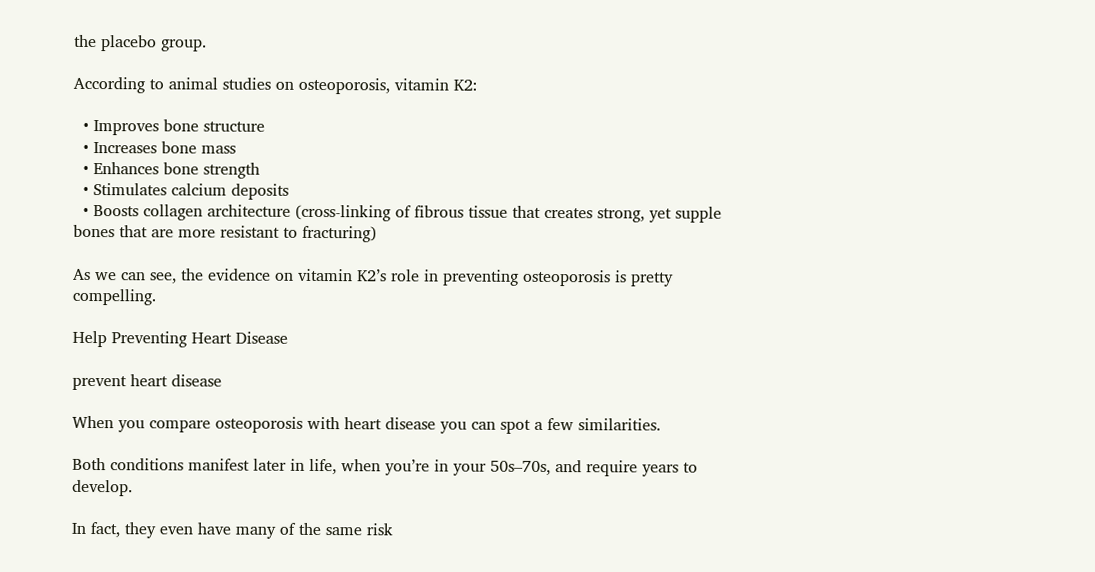the placebo group.

According to animal studies on osteoporosis, vitamin K2:

  • Improves bone structure
  • Increases bone mass
  • Enhances bone strength
  • Stimulates calcium deposits
  • Boosts collagen architecture (cross-linking of fibrous tissue that creates strong, yet supple bones that are more resistant to fracturing)

As we can see, the evidence on vitamin K2’s role in preventing osteoporosis is pretty compelling.

Help Preventing Heart Disease

prevent heart disease

When you compare osteoporosis with heart disease you can spot a few similarities.

Both conditions manifest later in life, when you’re in your 50s–70s, and require years to develop.

In fact, they even have many of the same risk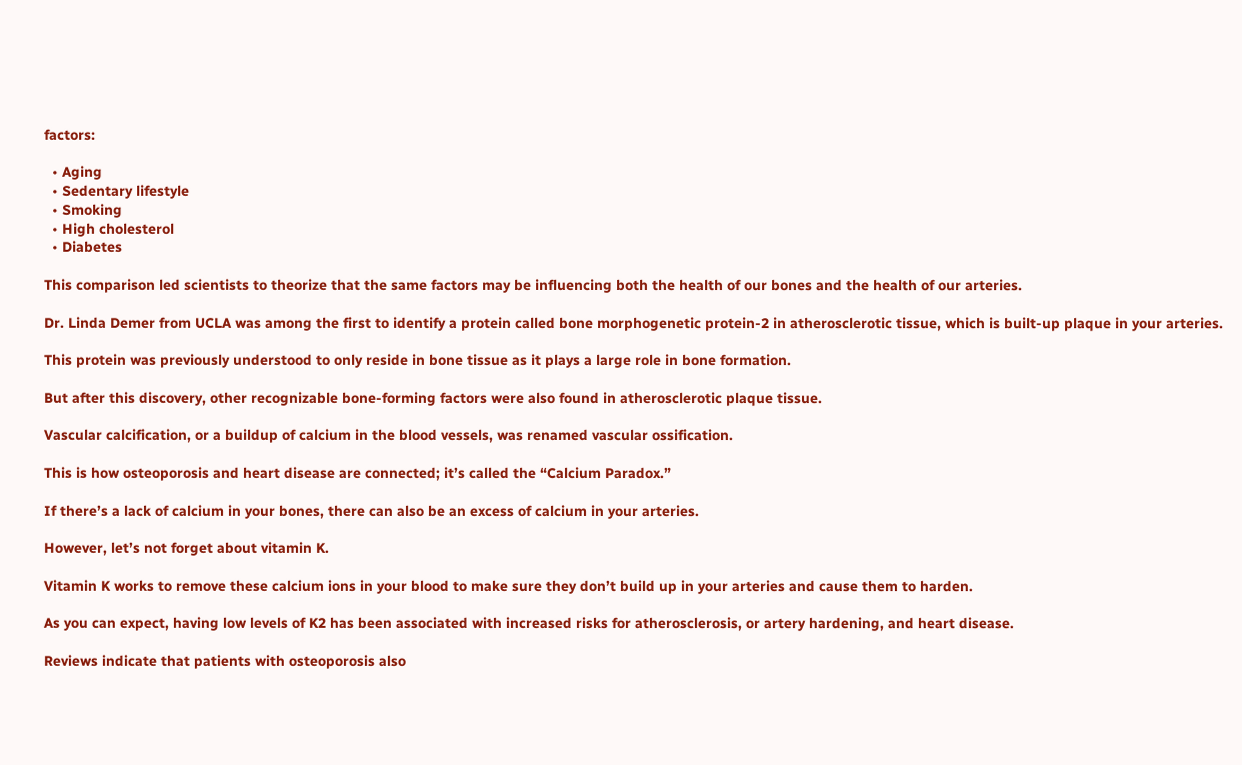factors:

  • Aging
  • Sedentary lifestyle
  • Smoking
  • High cholesterol
  • Diabetes

This comparison led scientists to theorize that the same factors may be influencing both the health of our bones and the health of our arteries.

Dr. Linda Demer from UCLA was among the first to identify a protein called bone morphogenetic protein-2 in atherosclerotic tissue, which is built-up plaque in your arteries.

This protein was previously understood to only reside in bone tissue as it plays a large role in bone formation.

But after this discovery, other recognizable bone-forming factors were also found in atherosclerotic plaque tissue.

Vascular calcification, or a buildup of calcium in the blood vessels, was renamed vascular ossification.

This is how osteoporosis and heart disease are connected; it’s called the “Calcium Paradox.”

If there’s a lack of calcium in your bones, there can also be an excess of calcium in your arteries.

However, let’s not forget about vitamin K.

Vitamin K works to remove these calcium ions in your blood to make sure they don’t build up in your arteries and cause them to harden.

As you can expect, having low levels of K2 has been associated with increased risks for atherosclerosis, or artery hardening, and heart disease.

Reviews indicate that patients with osteoporosis also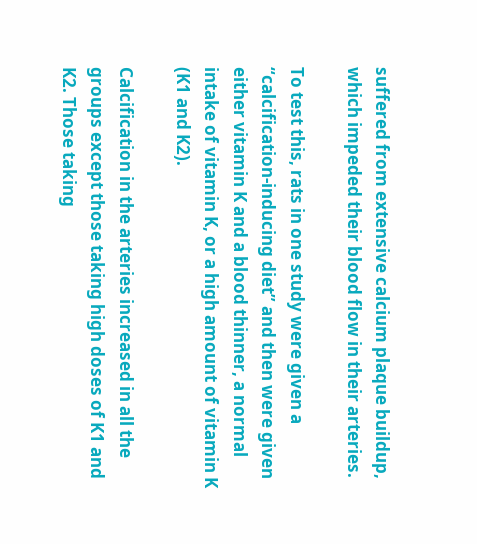suffered from extensive calcium plaque buildup, which impeded their blood flow in their arteries.

To test this, rats in one study were given a “calcification-inducing diet” and then were given either vitamin K and a blood thinner, a normal intake of vitamin K, or a high amount of vitamin K (K1 and K2).

Calcification in the arteries increased in all the groups except those taking high doses of K1 and K2. Those taking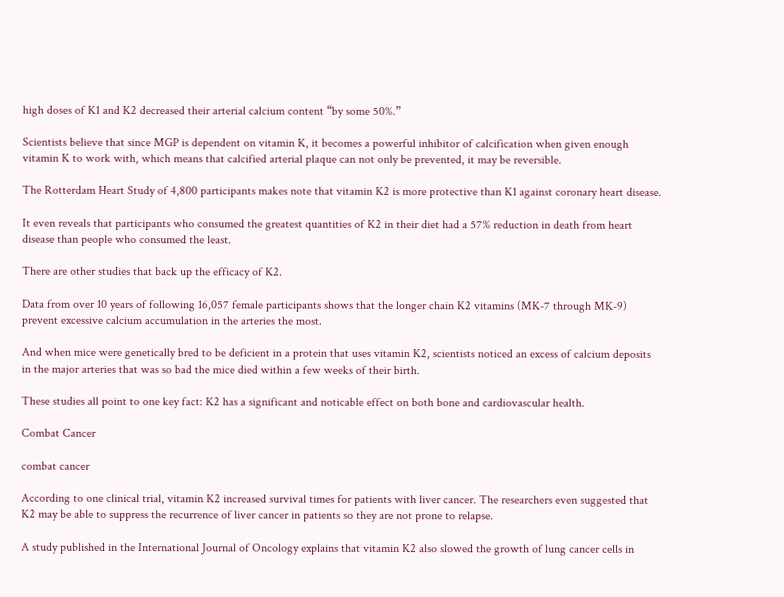high doses of K1 and K2 decreased their arterial calcium content “by some 50%.”

Scientists believe that since MGP is dependent on vitamin K, it becomes a powerful inhibitor of calcification when given enough vitamin K to work with, which means that calcified arterial plaque can not only be prevented, it may be reversible.

The Rotterdam Heart Study of 4,800 participants makes note that vitamin K2 is more protective than K1 against coronary heart disease.

It even reveals that participants who consumed the greatest quantities of K2 in their diet had a 57% reduction in death from heart disease than people who consumed the least.

There are other studies that back up the efficacy of K2.

Data from over 10 years of following 16,057 female participants shows that the longer chain K2 vitamins (MK-7 through MK-9) prevent excessive calcium accumulation in the arteries the most.

And when mice were genetically bred to be deficient in a protein that uses vitamin K2, scientists noticed an excess of calcium deposits in the major arteries that was so bad the mice died within a few weeks of their birth.

These studies all point to one key fact: K2 has a significant and noticable effect on both bone and cardiovascular health.

Combat Cancer

combat cancer

According to one clinical trial, vitamin K2 increased survival times for patients with liver cancer. The researchers even suggested that K2 may be able to suppress the recurrence of liver cancer in patients so they are not prone to relapse.

A study published in the International Journal of Oncology explains that vitamin K2 also slowed the growth of lung cancer cells in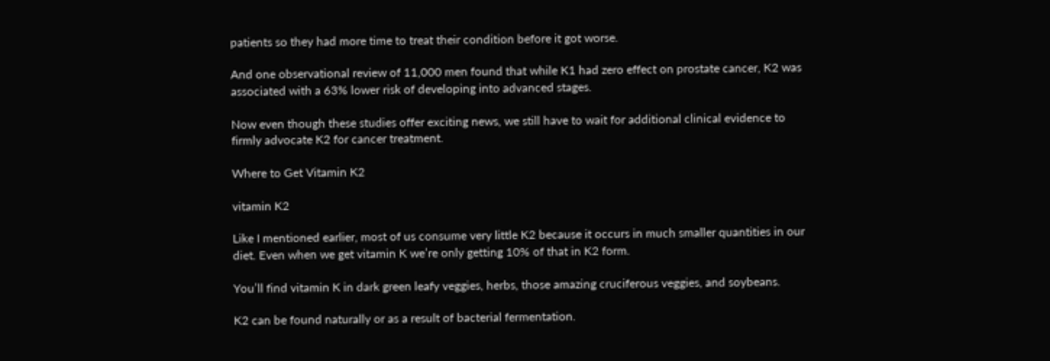patients so they had more time to treat their condition before it got worse.

And one observational review of 11,000 men found that while K1 had zero effect on prostate cancer, K2 was associated with a 63% lower risk of developing into advanced stages.

Now even though these studies offer exciting news, we still have to wait for additional clinical evidence to firmly advocate K2 for cancer treatment.

Where to Get Vitamin K2

vitamin K2

Like I mentioned earlier, most of us consume very little K2 because it occurs in much smaller quantities in our diet. Even when we get vitamin K we’re only getting 10% of that in K2 form.

You’ll find vitamin K in dark green leafy veggies, herbs, those amazing cruciferous veggies, and soybeans.

K2 can be found naturally or as a result of bacterial fermentation.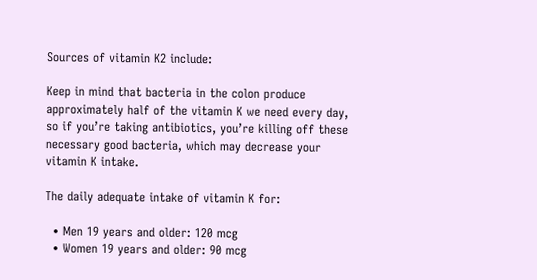Sources of vitamin K2 include:

Keep in mind that bacteria in the colon produce approximately half of the vitamin K we need every day, so if you’re taking antibiotics, you’re killing off these necessary good bacteria, which may decrease your vitamin K intake.

The daily adequate intake of vitamin K for:

  • Men 19 years and older: 120 mcg
  • Women 19 years and older: 90 mcg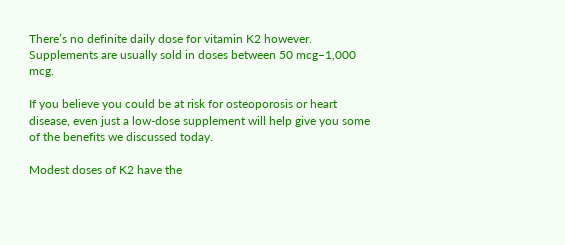There’s no definite daily dose for vitamin K2 however. Supplements are usually sold in doses between 50 mcg–1,000 mcg.

If you believe you could be at risk for osteoporosis or heart disease, even just a low-dose supplement will help give you some of the benefits we discussed today.

Modest doses of K2 have the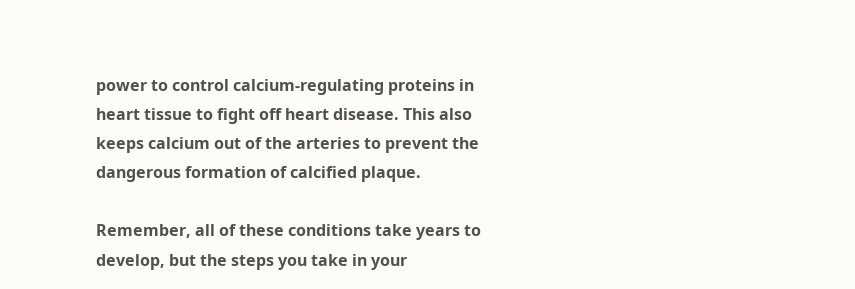power to control calcium-regulating proteins in heart tissue to fight off heart disease. This also keeps calcium out of the arteries to prevent the dangerous formation of calcified plaque.

Remember, all of these conditions take years to develop, but the steps you take in your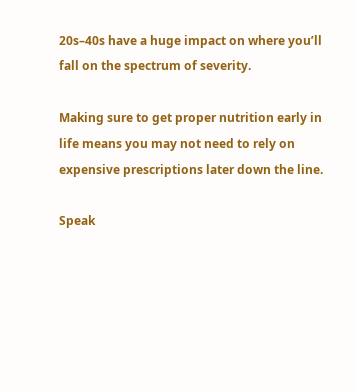20s–40s have a huge impact on where you’ll fall on the spectrum of severity.

Making sure to get proper nutrition early in life means you may not need to rely on expensive prescriptions later down the line.

Speak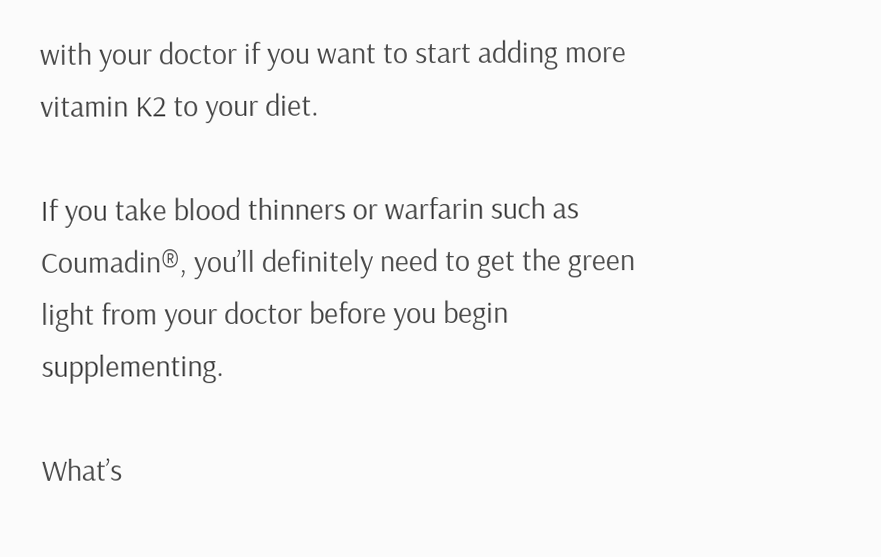with your doctor if you want to start adding more vitamin K2 to your diet.

If you take blood thinners or warfarin such as Coumadin®, you’ll definitely need to get the green light from your doctor before you begin supplementing.

What’s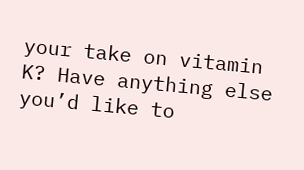your take on vitamin K? Have anything else you’d like to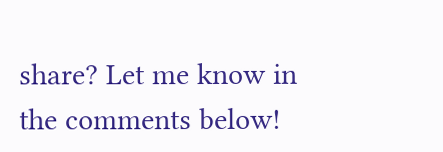share? Let me know in the comments below!